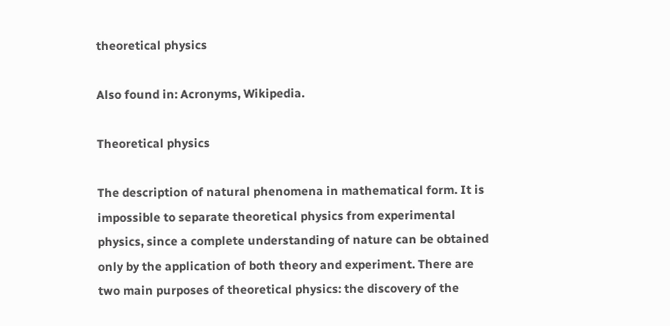theoretical physics

Also found in: Acronyms, Wikipedia.

Theoretical physics

The description of natural phenomena in mathematical form. It is impossible to separate theoretical physics from experimental physics, since a complete understanding of nature can be obtained only by the application of both theory and experiment. There are two main purposes of theoretical physics: the discovery of the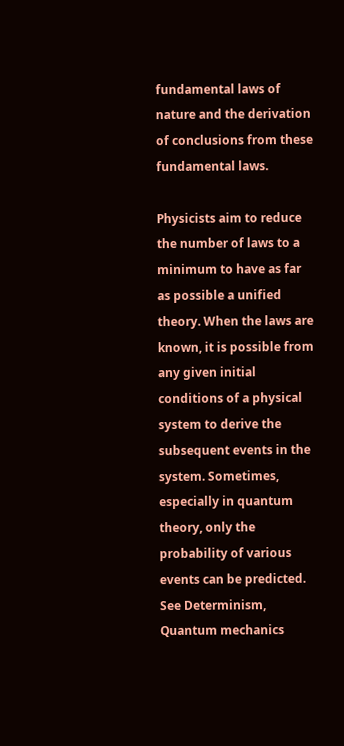fundamental laws of nature and the derivation of conclusions from these fundamental laws.

Physicists aim to reduce the number of laws to a minimum to have as far as possible a unified theory. When the laws are known, it is possible from any given initial conditions of a physical system to derive the subsequent events in the system. Sometimes, especially in quantum theory, only the probability of various events can be predicted. See Determinism, Quantum mechanics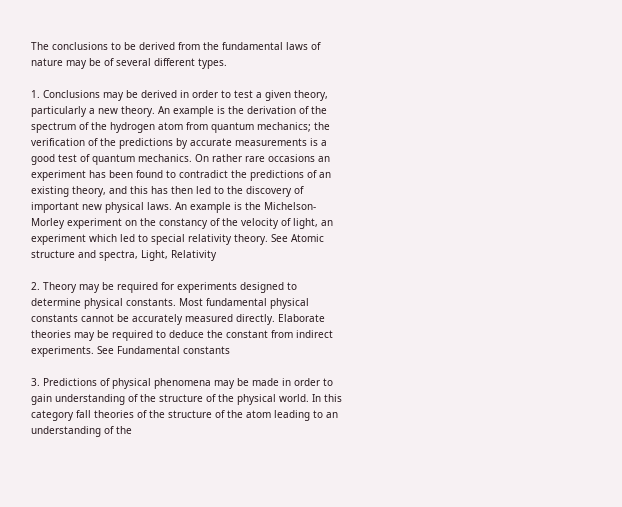The conclusions to be derived from the fundamental laws of nature may be of several different types.

1. Conclusions may be derived in order to test a given theory, particularly a new theory. An example is the derivation of the spectrum of the hydrogen atom from quantum mechanics; the verification of the predictions by accurate measurements is a good test of quantum mechanics. On rather rare occasions an experiment has been found to contradict the predictions of an existing theory, and this has then led to the discovery of important new physical laws. An example is the Michelson-Morley experiment on the constancy of the velocity of light, an experiment which led to special relativity theory. See Atomic structure and spectra, Light, Relativity

2. Theory may be required for experiments designed to determine physical constants. Most fundamental physical constants cannot be accurately measured directly. Elaborate theories may be required to deduce the constant from indirect experiments. See Fundamental constants

3. Predictions of physical phenomena may be made in order to gain understanding of the structure of the physical world. In this category fall theories of the structure of the atom leading to an understanding of the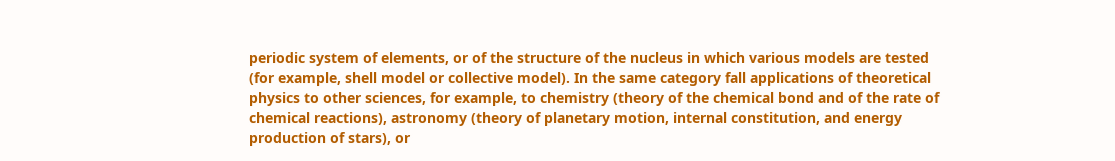periodic system of elements, or of the structure of the nucleus in which various models are tested (for example, shell model or collective model). In the same category fall applications of theoretical physics to other sciences, for example, to chemistry (theory of the chemical bond and of the rate of chemical reactions), astronomy (theory of planetary motion, internal constitution, and energy production of stars), or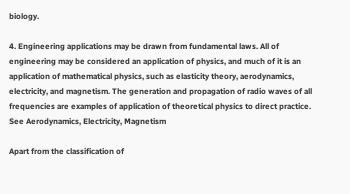biology.

4. Engineering applications may be drawn from fundamental laws. All of engineering may be considered an application of physics, and much of it is an application of mathematical physics, such as elasticity theory, aerodynamics, electricity, and magnetism. The generation and propagation of radio waves of all frequencies are examples of application of theoretical physics to direct practice. See Aerodynamics, Electricity, Magnetism

Apart from the classification of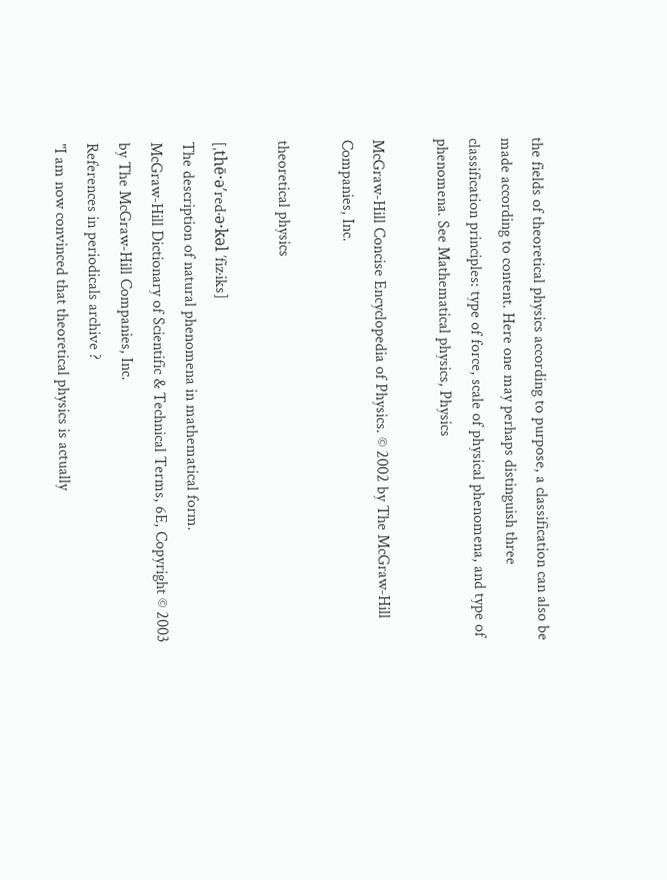the fields of theoretical physics according to purpose, a classification can also be made according to content. Here one may perhaps distinguish three classification principles: type of force, scale of physical phenomena, and type of phenomena. See Mathematical physics, Physics

McGraw-Hill Concise Encyclopedia of Physics. © 2002 by The McGraw-Hill Companies, Inc.

theoretical physics

[‚thē·ə′red·ə·kəl ′fiz·iks]
The description of natural phenomena in mathematical form.
McGraw-Hill Dictionary of Scientific & Technical Terms, 6E, Copyright © 2003 by The McGraw-Hill Companies, Inc.
References in periodicals archive ?
"I am now convinced that theoretical physics is actually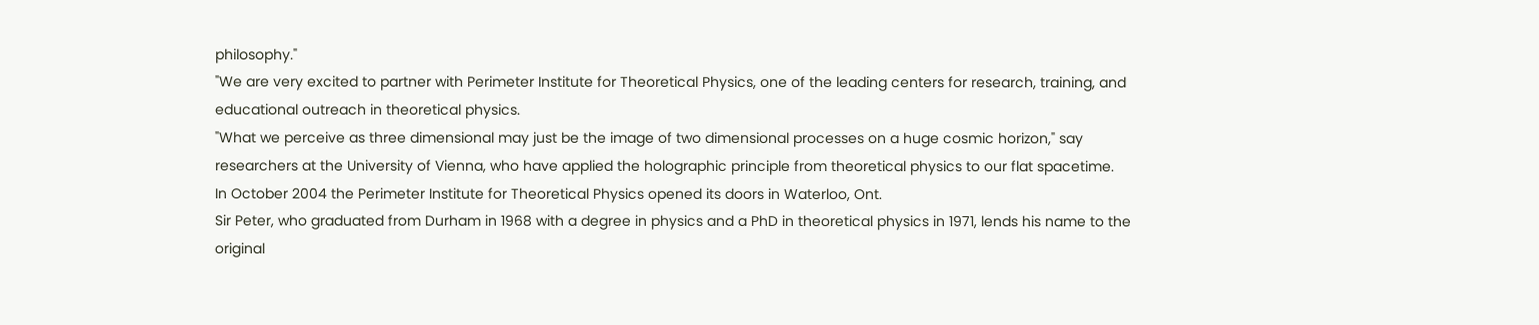philosophy."
"We are very excited to partner with Perimeter Institute for Theoretical Physics, one of the leading centers for research, training, and educational outreach in theoretical physics.
"What we perceive as three dimensional may just be the image of two dimensional processes on a huge cosmic horizon," say researchers at the University of Vienna, who have applied the holographic principle from theoretical physics to our flat spacetime.
In October 2004 the Perimeter Institute for Theoretical Physics opened its doors in Waterloo, Ont.
Sir Peter, who graduated from Durham in 1968 with a degree in physics and a PhD in theoretical physics in 1971, lends his name to the original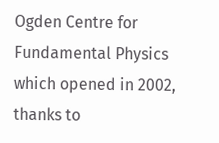Ogden Centre for Fundamental Physics which opened in 2002, thanks to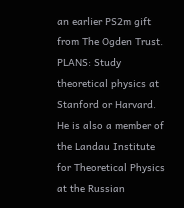an earlier PS2m gift from The Ogden Trust.
PLANS: Study theoretical physics at Stanford or Harvard.
He is also a member of the Landau Institute for Theoretical Physics at the Russian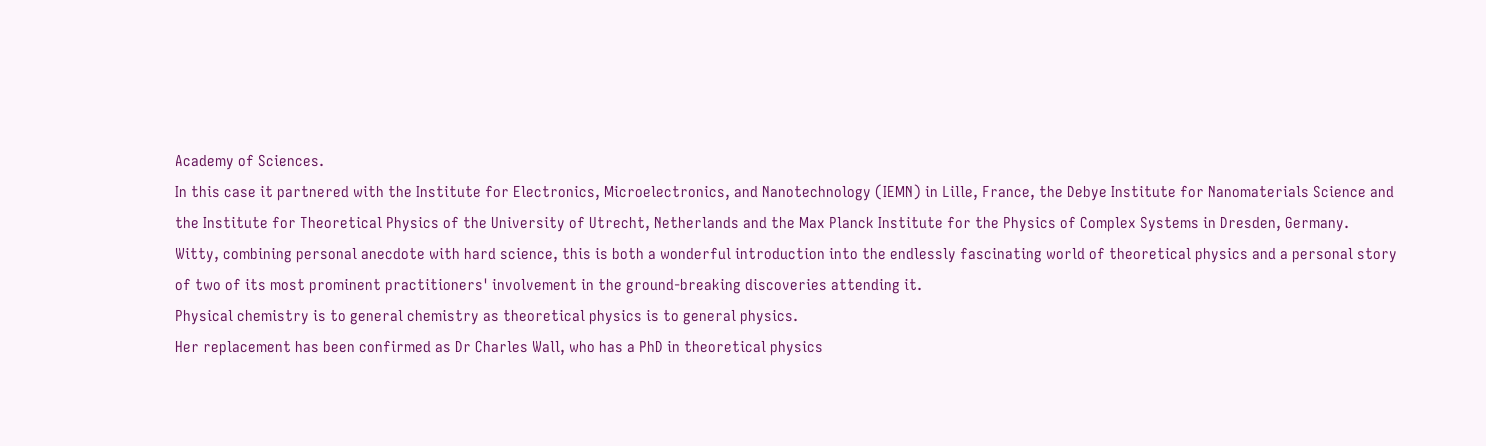Academy of Sciences.
In this case it partnered with the Institute for Electronics, Microelectronics, and Nanotechnology (IEMN) in Lille, France, the Debye Institute for Nanomaterials Science and the Institute for Theoretical Physics of the University of Utrecht, Netherlands and the Max Planck Institute for the Physics of Complex Systems in Dresden, Germany.
Witty, combining personal anecdote with hard science, this is both a wonderful introduction into the endlessly fascinating world of theoretical physics and a personal story of two of its most prominent practitioners' involvement in the ground-breaking discoveries attending it.
Physical chemistry is to general chemistry as theoretical physics is to general physics.
Her replacement has been confirmed as Dr Charles Wall, who has a PhD in theoretical physics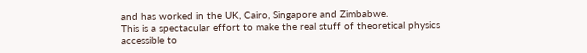and has worked in the UK, Cairo, Singapore and Zimbabwe.
This is a spectacular effort to make the real stuff of theoretical physics accessible to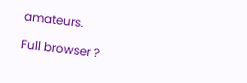amateurs.

Full browser ?